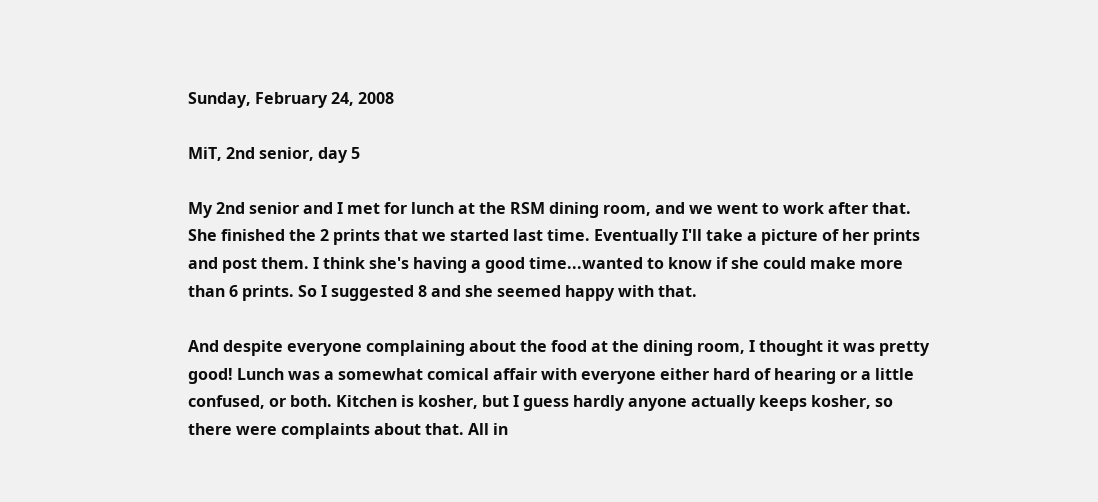Sunday, February 24, 2008

MiT, 2nd senior, day 5

My 2nd senior and I met for lunch at the RSM dining room, and we went to work after that. She finished the 2 prints that we started last time. Eventually I'll take a picture of her prints and post them. I think she's having a good time...wanted to know if she could make more than 6 prints. So I suggested 8 and she seemed happy with that.

And despite everyone complaining about the food at the dining room, I thought it was pretty good! Lunch was a somewhat comical affair with everyone either hard of hearing or a little confused, or both. Kitchen is kosher, but I guess hardly anyone actually keeps kosher, so there were complaints about that. All in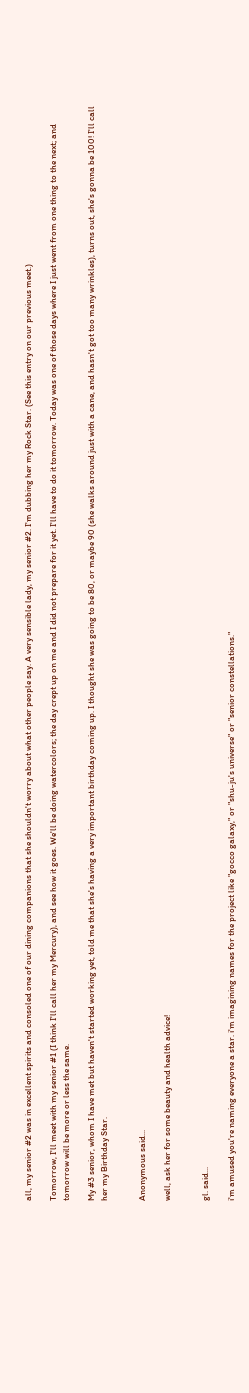all, my senior #2 was in excellent spirits and consoled one of our dining companions that she shouldn't worry about what other people say. A very sensible lady, my senior #2. I'm dubbing her my Rock Star. (See this entry on our previous meet.)

Tomorrow, I'll meet with my senior #1 (I think I'll call her my Mercury), and see how it goes. We'll be doing watercolors; the day crept up on me and I did not prepare for it yet. I'll have to do it tomorrow. Today was one of those days where I just went from one thing to the next; and tomorrow will be more or less the same.

My #3 senior, whom I have met but haven't started working yet, told me that she's having a very important birthday coming up. I thought she was going to be 80, or maybe 90 (she walks around just with a cane, and hasn't got too many wrinkles), turns out, she's gonna be 100! I'll call her my Birthday Star.


Anonymous said...

well, ask her for some beauty and health advice!


gl. said...

i'm amused you're naming everyone a star. i'm imagining names for the project like "gocco galaxy," or "shu-ju's universe" or "senior constellations."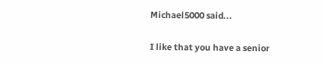Michael5000 said...

I like that you have a senior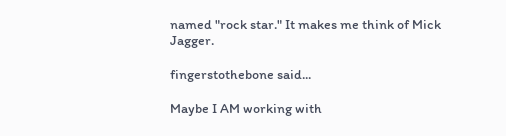named "rock star." It makes me think of Mick Jagger.

fingerstothebone said...

Maybe I AM working with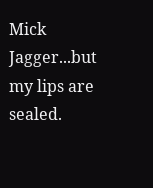Mick Jagger...but my lips are sealed.